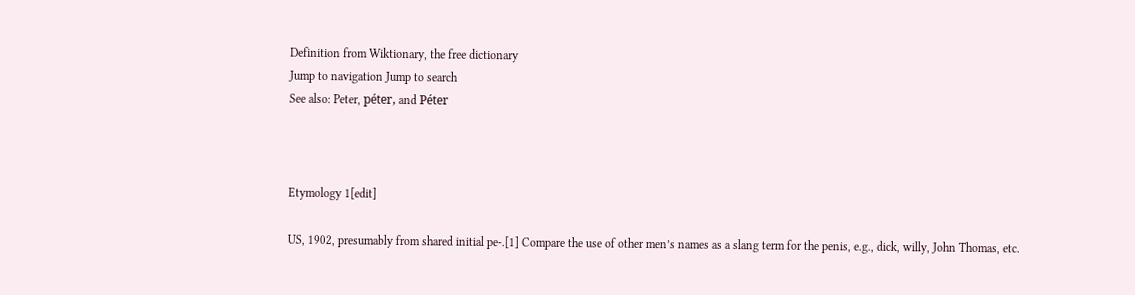Definition from Wiktionary, the free dictionary
Jump to navigation Jump to search
See also: Peter, péter, and Péter



Etymology 1[edit]

US, 1902, presumably from shared initial pe-.[1] Compare the use of other men’s names as a slang term for the penis, e.g., dick, willy, John Thomas, etc.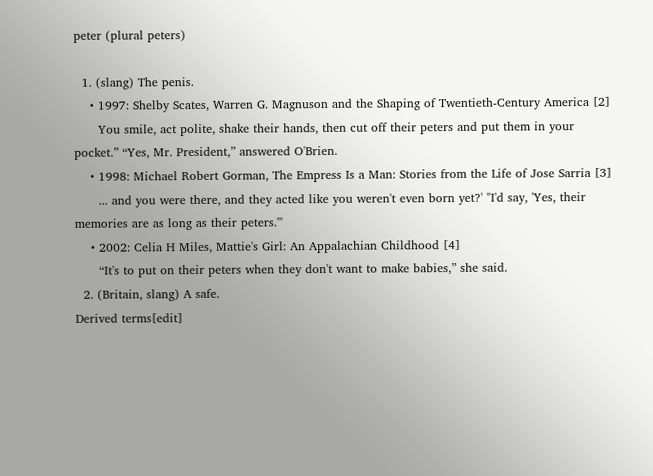peter (plural peters)

  1. (slang) The penis.
    • 1997: Shelby Scates, Warren G. Magnuson and the Shaping of Twentieth-Century America [2]
      You smile, act polite, shake their hands, then cut off their peters and put them in your pocket.” “Yes, Mr. President,” answered O'Brien.
    • 1998: Michael Robert Gorman, The Empress Is a Man: Stories from the Life of Jose Sarria [3]
      ... and you were there, and they acted like you weren't even born yet?' "I'd say, 'Yes, their memories are as long as their peters.'"
    • 2002: Celia H Miles, Mattie's Girl: An Appalachian Childhood [4]
      “It's to put on their peters when they don't want to make babies,” she said.
  2. (Britain, slang) A safe.
Derived terms[edit]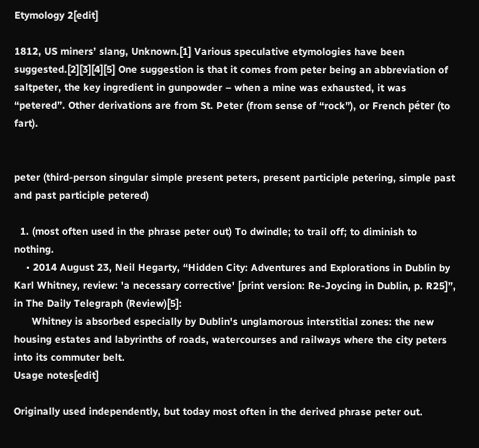Etymology 2[edit]

1812, US miners’ slang, Unknown.[1] Various speculative etymologies have been suggested.[2][3][4][5] One suggestion is that it comes from peter being an abbreviation of saltpeter, the key ingredient in gunpowder – when a mine was exhausted, it was “petered”. Other derivations are from St. Peter (from sense of “rock”), or French péter (to fart).


peter (third-person singular simple present peters, present participle petering, simple past and past participle petered)

  1. (most often used in the phrase peter out) To dwindle; to trail off; to diminish to nothing.
    • 2014 August 23, Neil Hegarty, “Hidden City: Adventures and Explorations in Dublin by Karl Whitney, review: 'a necessary corrective' [print version: Re-Joycing in Dublin, p. R25]”, in The Daily Telegraph (Review)[5]:
      Whitney is absorbed especially by Dublin's unglamorous interstitial zones: the new housing estates and labyrinths of roads, watercourses and railways where the city peters into its commuter belt.
Usage notes[edit]

Originally used independently, but today most often in the derived phrase peter out.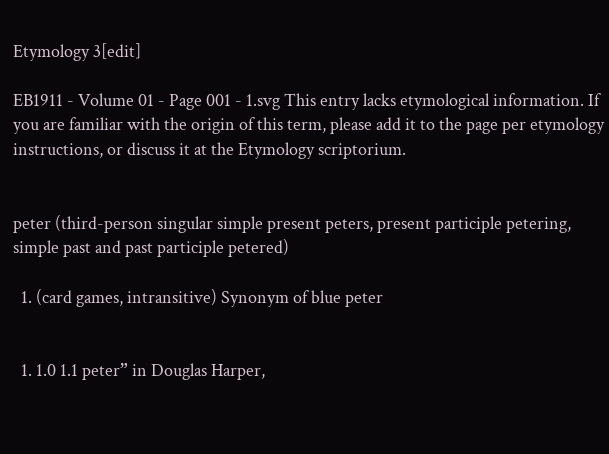Etymology 3[edit]

EB1911 - Volume 01 - Page 001 - 1.svg This entry lacks etymological information. If you are familiar with the origin of this term, please add it to the page per etymology instructions, or discuss it at the Etymology scriptorium.


peter (third-person singular simple present peters, present participle petering, simple past and past participle petered)

  1. (card games, intransitive) Synonym of blue peter


  1. 1.0 1.1 peter” in Douglas Harper,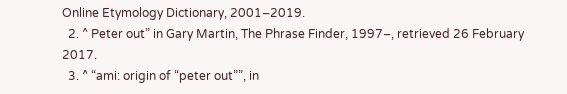Online Etymology Dictionary, 2001–2019.
  2. ^ Peter out” in Gary Martin, The Phrase Finder, 1997–, retrieved 26 February 2017.
  3. ^ “ami: origin of “peter out””, in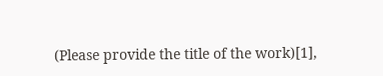(Please provide the title of the work)[1],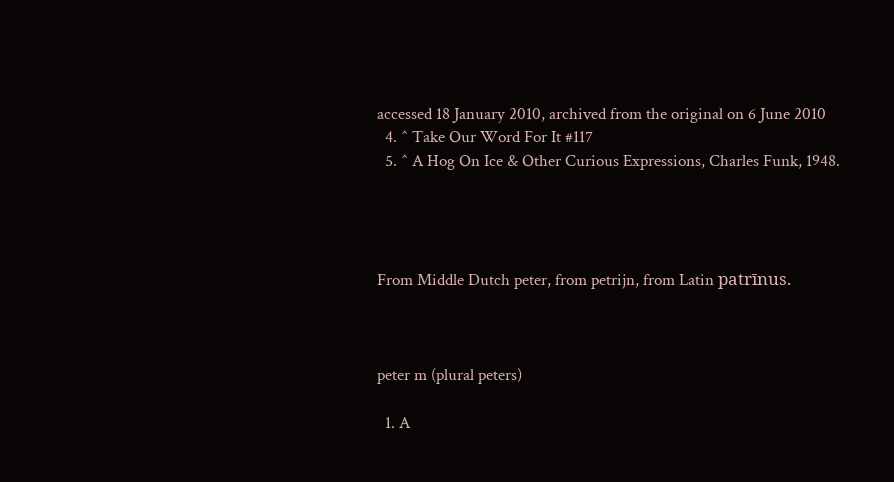accessed 18 January 2010, archived from the original on 6 June 2010
  4. ^ Take Our Word For It #117
  5. ^ A Hog On Ice & Other Curious Expressions, Charles Funk, 1948.




From Middle Dutch peter, from petrijn, from Latin patrīnus.



peter m (plural peters)

  1. A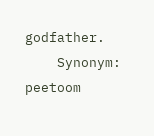godfather.
    Synonym: peetoom